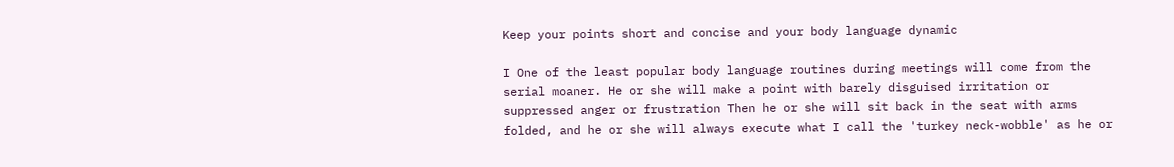Keep your points short and concise and your body language dynamic

I One of the least popular body language routines during meetings will come from the serial moaner. He or she will make a point with barely disguised irritation or suppressed anger or frustration Then he or she will sit back in the seat with arms folded, and he or she will always execute what I call the 'turkey neck-wobble' as he or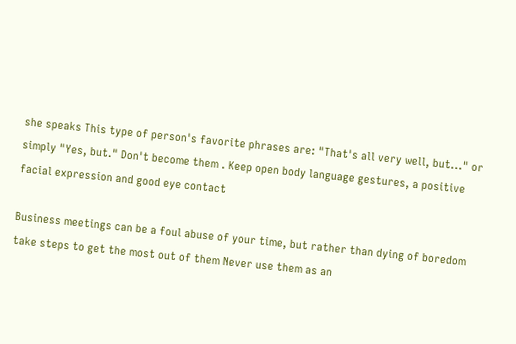she speaks This type of person's favorite phrases are: "That's all very well, but..." or simply "Yes, but." Don't become them . Keep open body language gestures, a positive facial expression and good eye contact

Business meetings can be a foul abuse of your time, but rather than dying of boredom take steps to get the most out of them Never use them as an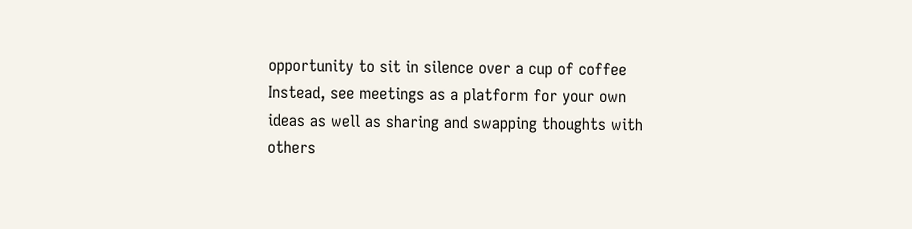opportunity to sit in silence over a cup of coffee Instead, see meetings as a platform for your own ideas as well as sharing and swapping thoughts with others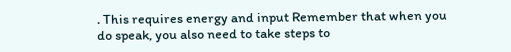. This requires energy and input Remember that when you do speak, you also need to take steps to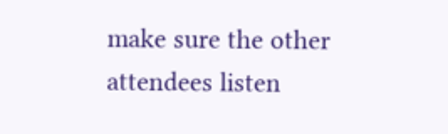make sure the other attendees listen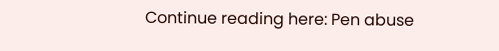Continue reading here: Pen abuse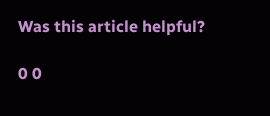Was this article helpful?

0 0